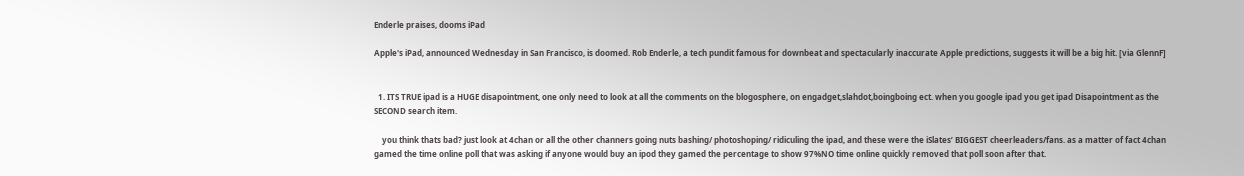Enderle praises, dooms iPad

Apple's iPad, announced Wednesday in San Francisco, is doomed. Rob Enderle, a tech pundit famous for downbeat and spectacularly inaccurate Apple predictions, suggests it will be a big hit. [via GlennF]


  1. ITS TRUE ipad is a HUGE disapointment, one only need to look at all the comments on the blogosphere, on engadget,slahdot,boingboing ect. when you google ipad you get ipad Disapointment as the SECOND search item.

    you think thats bad? just look at 4chan or all the other channers going nuts bashing/ photoshoping/ ridiculing the ipad, and these were the iSlates’ BIGGEST cheerleaders/fans. as a matter of fact 4chan gamed the time online poll that was asking if anyone would buy an ipod they gamed the percentage to show 97%NO time online quickly removed that poll soon after that.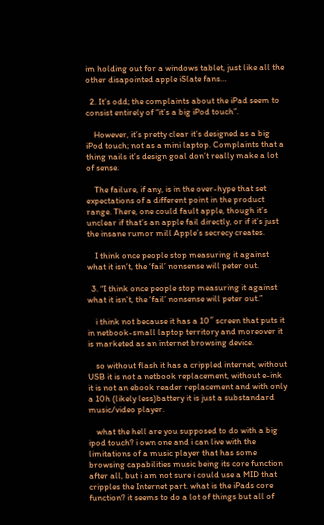im holding out for a windows tablet, just like all the other disapointed apple iSlate fans…

  2. It’s odd; the complaints about the iPad seem to consist entirely of “it’s a big iPod touch”.

    However, it’s pretty clear it’s designed as a big iPod touch; not as a mini laptop. Complaints that a thing nails it’s design goal don’t really make a lot of sense.

    The failure, if any, is in the over-hype that set expectations of a different point in the product range. There, one could fault apple, though it’s unclear if that’s an apple fail directly, or if it’s just the insane rumor mill Apple’s secrecy creates.

    I think once people stop measuring it against what it isn’t, the ‘fail’ nonsense will peter out.

  3. “I think once people stop measuring it against what it isn’t, the ‘fail’ nonsense will peter out.”

    i think not because it has a 10″ screen that puts it in netbook-small laptop territory and moreover it is marketed as an internet browsing device.

    so without flash it has a crippled internet, without USB it is not a netbook replacement, without e-ink it is not an ebook reader replacement and with only a 10h (likely less)battery it is just a substandard music/video player.

    what the hell are you supposed to do with a big ipod touch? i own one and i can live with the limitations of a music player that has some browsing capabilities music being its core function after all, but i am not sure i could use a MID that cripples the Internet part. what is the iPads core function? it seems to do a lot of things but all of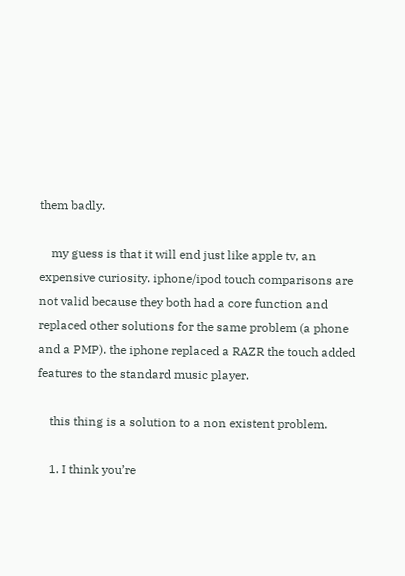them badly.

    my guess is that it will end just like apple tv, an expensive curiosity. iphone/ipod touch comparisons are not valid because they both had a core function and replaced other solutions for the same problem (a phone and a PMP). the iphone replaced a RAZR the touch added features to the standard music player.

    this thing is a solution to a non existent problem.

    1. I think you’re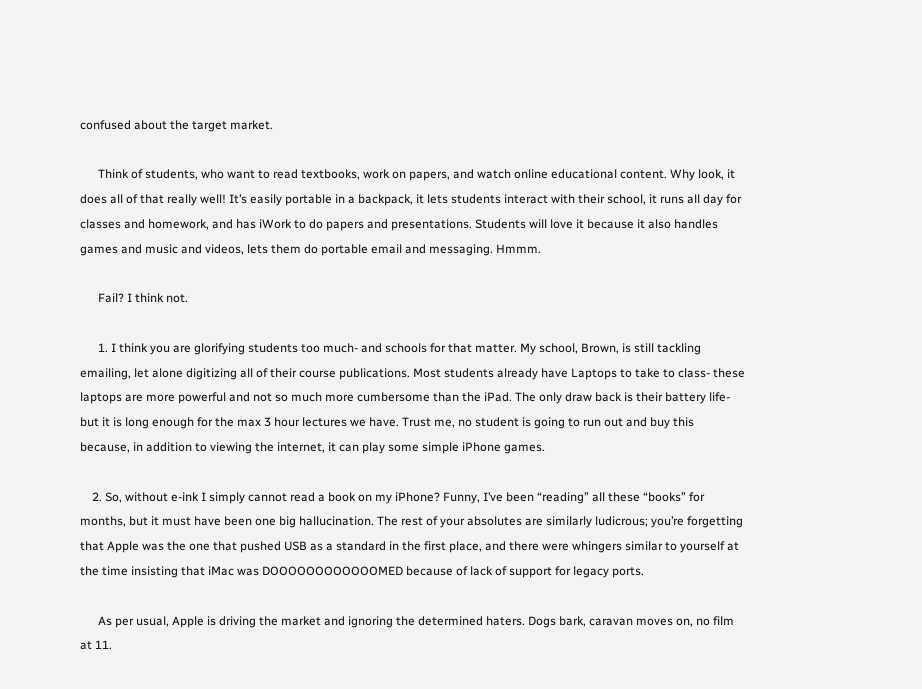confused about the target market.

      Think of students, who want to read textbooks, work on papers, and watch online educational content. Why look, it does all of that really well! It’s easily portable in a backpack, it lets students interact with their school, it runs all day for classes and homework, and has iWork to do papers and presentations. Students will love it because it also handles games and music and videos, lets them do portable email and messaging. Hmmm.

      Fail? I think not.

      1. I think you are glorifying students too much- and schools for that matter. My school, Brown, is still tackling emailing, let alone digitizing all of their course publications. Most students already have Laptops to take to class- these laptops are more powerful and not so much more cumbersome than the iPad. The only draw back is their battery life- but it is long enough for the max 3 hour lectures we have. Trust me, no student is going to run out and buy this because, in addition to viewing the internet, it can play some simple iPhone games.

    2. So, without e-ink I simply cannot read a book on my iPhone? Funny, I’ve been “reading” all these “books” for months, but it must have been one big hallucination. The rest of your absolutes are similarly ludicrous; you’re forgetting that Apple was the one that pushed USB as a standard in the first place, and there were whingers similar to yourself at the time insisting that iMac was DOOOOOOOOOOOOMED because of lack of support for legacy ports.

      As per usual, Apple is driving the market and ignoring the determined haters. Dogs bark, caravan moves on, no film at 11.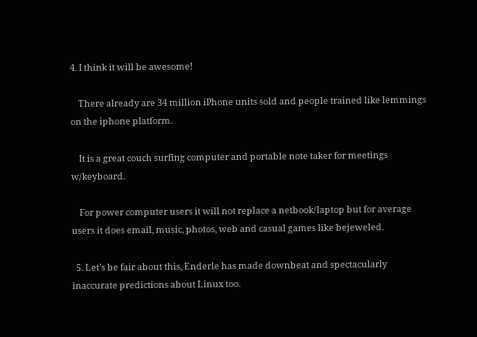4. I think it will be awesome!

    There already are 34 million iPhone units sold and people trained like lemmings on the iphone platform.

    It is a great couch surfing computer and portable note taker for meetings w/keyboard.

    For power computer users it will not replace a netbook/laptop but for average users it does email, music, photos, web and casual games like bejeweled.

  5. Let’s be fair about this, Enderle has made downbeat and spectacularly inaccurate predictions about Linux too.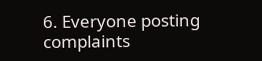6. Everyone posting complaints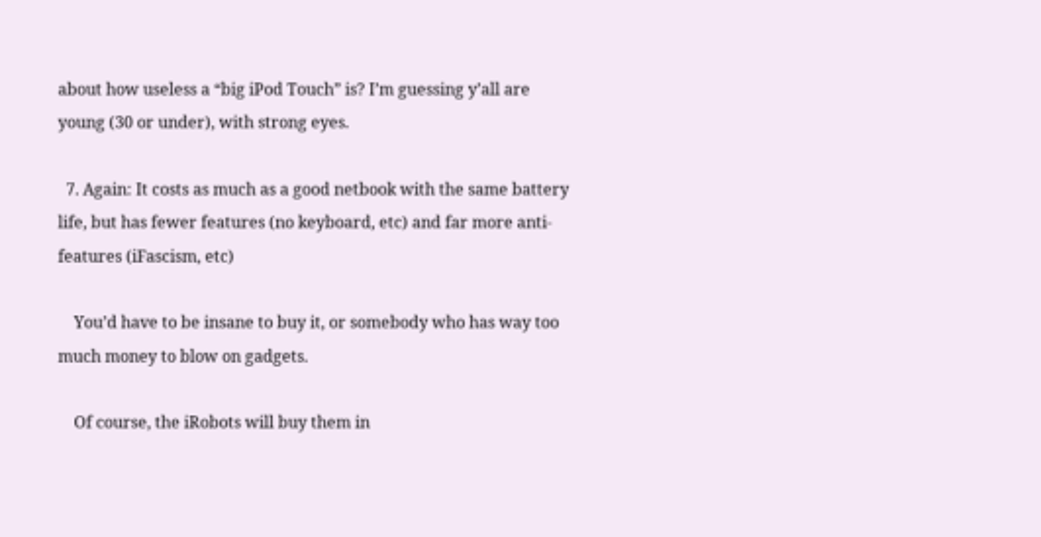about how useless a “big iPod Touch” is? I’m guessing y’all are young (30 or under), with strong eyes.

  7. Again: It costs as much as a good netbook with the same battery life, but has fewer features (no keyboard, etc) and far more anti-features (iFascism, etc)

    You’d have to be insane to buy it, or somebody who has way too much money to blow on gadgets.

    Of course, the iRobots will buy them in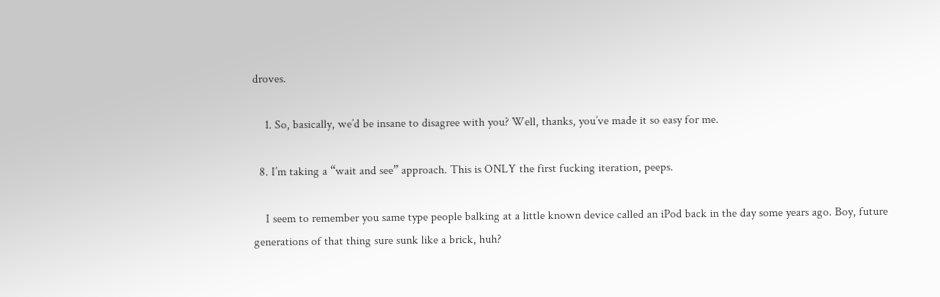droves.

    1. So, basically, we’d be insane to disagree with you? Well, thanks, you’ve made it so easy for me.

  8. I’m taking a “wait and see” approach. This is ONLY the first fucking iteration, peeps.

    I seem to remember you same type people balking at a little known device called an iPod back in the day some years ago. Boy, future generations of that thing sure sunk like a brick, huh?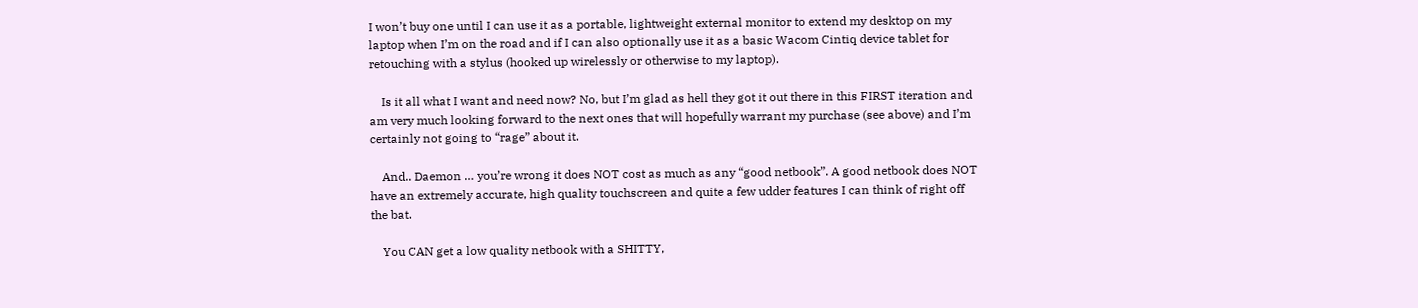I won’t buy one until I can use it as a portable, lightweight external monitor to extend my desktop on my laptop when I’m on the road and if I can also optionally use it as a basic Wacom Cintiq device tablet for retouching with a stylus (hooked up wirelessly or otherwise to my laptop).

    Is it all what I want and need now? No, but I’m glad as hell they got it out there in this FIRST iteration and am very much looking forward to the next ones that will hopefully warrant my purchase (see above) and I’m certainly not going to “rage” about it.

    And.. Daemon … you’re wrong it does NOT cost as much as any “good netbook”. A good netbook does NOT have an extremely accurate, high quality touchscreen and quite a few udder features I can think of right off the bat.

    You CAN get a low quality netbook with a SHITTY,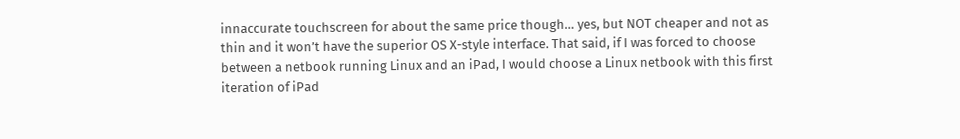innaccurate touchscreen for about the same price though… yes, but NOT cheaper and not as thin and it won’t have the superior OS X-style interface. That said, if I was forced to choose between a netbook running Linux and an iPad, I would choose a Linux netbook with this first iteration of iPad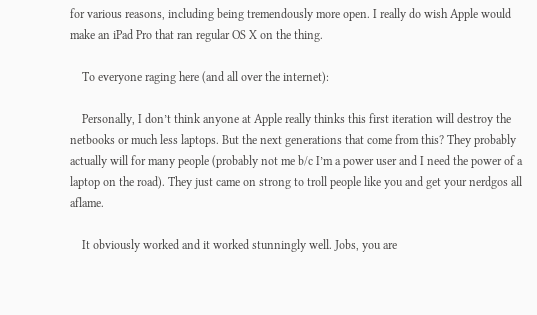for various reasons, including being tremendously more open. I really do wish Apple would make an iPad Pro that ran regular OS X on the thing.

    To everyone raging here (and all over the internet):

    Personally, I don’t think anyone at Apple really thinks this first iteration will destroy the netbooks or much less laptops. But the next generations that come from this? They probably actually will for many people (probably not me b/c I’m a power user and I need the power of a laptop on the road). They just came on strong to troll people like you and get your nerdgos all aflame.

    It obviously worked and it worked stunningly well. Jobs, you are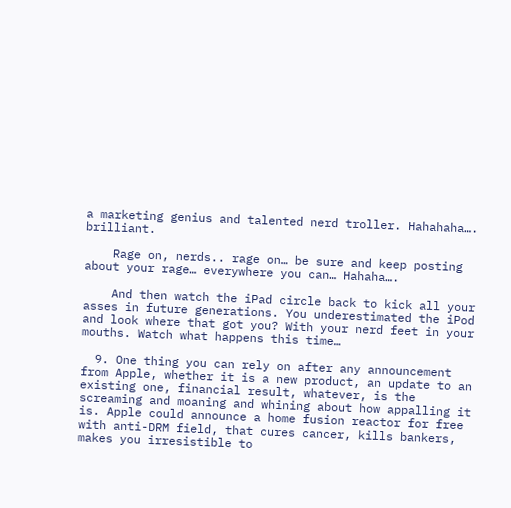a marketing genius and talented nerd troller. Hahahaha…. brilliant.

    Rage on, nerds.. rage on… be sure and keep posting about your rage… everywhere you can… Hahaha….

    And then watch the iPad circle back to kick all your asses in future generations. You underestimated the iPod and look where that got you? With your nerd feet in your mouths. Watch what happens this time…

  9. One thing you can rely on after any announcement from Apple, whether it is a new product, an update to an existing one, financial result, whatever, is the screaming and moaning and whining about how appalling it is. Apple could announce a home fusion reactor for free with anti-DRM field, that cures cancer, kills bankers, makes you irresistible to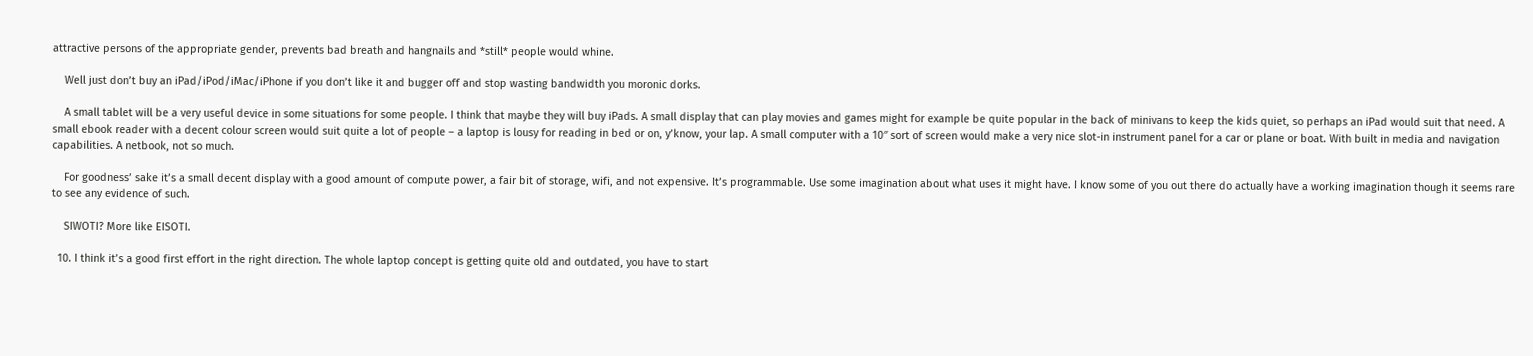attractive persons of the appropriate gender, prevents bad breath and hangnails and *still* people would whine.

    Well just don’t buy an iPad/iPod/iMac/iPhone if you don’t like it and bugger off and stop wasting bandwidth you moronic dorks.

    A small tablet will be a very useful device in some situations for some people. I think that maybe they will buy iPads. A small display that can play movies and games might for example be quite popular in the back of minivans to keep the kids quiet, so perhaps an iPad would suit that need. A small ebook reader with a decent colour screen would suit quite a lot of people – a laptop is lousy for reading in bed or on, y’know, your lap. A small computer with a 10″ sort of screen would make a very nice slot-in instrument panel for a car or plane or boat. With built in media and navigation capabilities. A netbook, not so much.

    For goodness’ sake it’s a small decent display with a good amount of compute power, a fair bit of storage, wifi, and not expensive. It’s programmable. Use some imagination about what uses it might have. I know some of you out there do actually have a working imagination though it seems rare to see any evidence of such.

    SIWOTI? More like EISOTI.

  10. I think it’s a good first effort in the right direction. The whole laptop concept is getting quite old and outdated, you have to start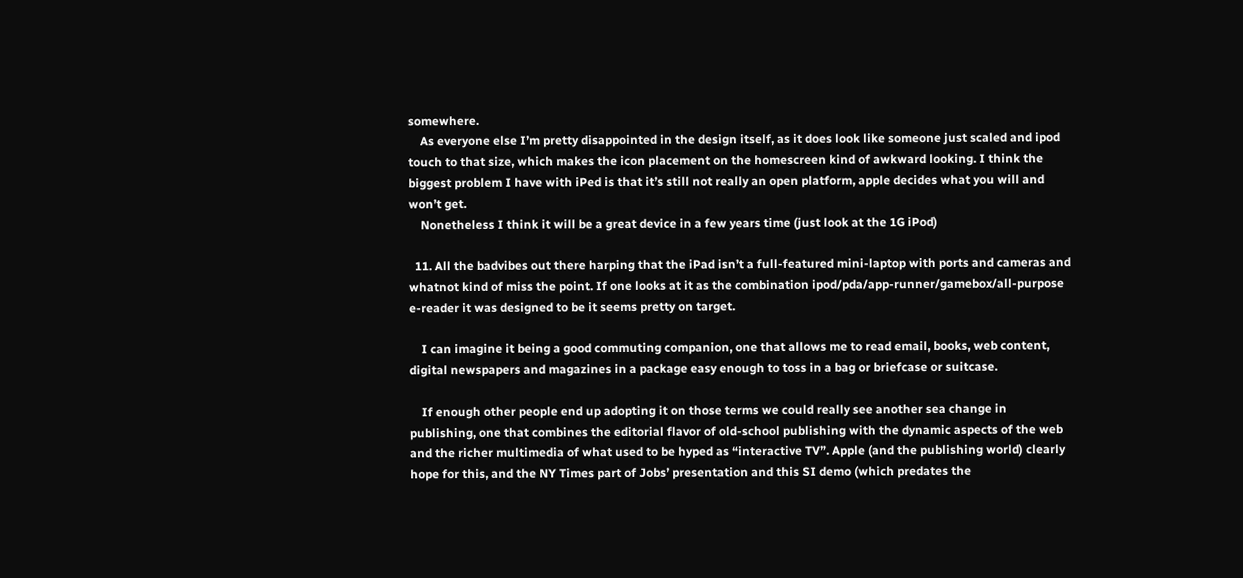somewhere.
    As everyone else I’m pretty disappointed in the design itself, as it does look like someone just scaled and ipod touch to that size, which makes the icon placement on the homescreen kind of awkward looking. I think the biggest problem I have with iPed is that it’s still not really an open platform, apple decides what you will and won’t get.
    Nonetheless I think it will be a great device in a few years time (just look at the 1G iPod)

  11. All the badvibes out there harping that the iPad isn’t a full-featured mini-laptop with ports and cameras and whatnot kind of miss the point. If one looks at it as the combination ipod/pda/app-runner/gamebox/all-purpose e-reader it was designed to be it seems pretty on target.

    I can imagine it being a good commuting companion, one that allows me to read email, books, web content, digital newspapers and magazines in a package easy enough to toss in a bag or briefcase or suitcase.

    If enough other people end up adopting it on those terms we could really see another sea change in publishing, one that combines the editorial flavor of old-school publishing with the dynamic aspects of the web and the richer multimedia of what used to be hyped as “interactive TV”. Apple (and the publishing world) clearly hope for this, and the NY Times part of Jobs’ presentation and this SI demo (which predates the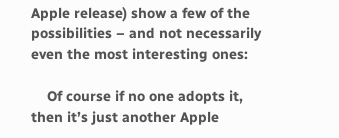Apple release) show a few of the possibilities – and not necessarily even the most interesting ones:

    Of course if no one adopts it, then it’s just another Apple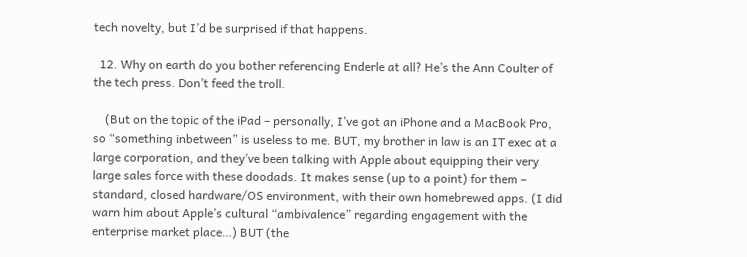tech novelty, but I’d be surprised if that happens.

  12. Why on earth do you bother referencing Enderle at all? He’s the Ann Coulter of the tech press. Don’t feed the troll.

    (But on the topic of the iPad – personally, I’ve got an iPhone and a MacBook Pro, so “something inbetween” is useless to me. BUT, my brother in law is an IT exec at a large corporation, and they’ve been talking with Apple about equipping their very large sales force with these doodads. It makes sense (up to a point) for them – standard, closed hardware/OS environment, with their own homebrewed apps. (I did warn him about Apple’s cultural “ambivalence” regarding engagement with the enterprise market place…) BUT (the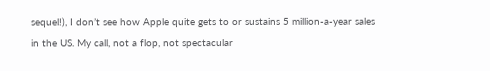sequel!), I don’t see how Apple quite gets to or sustains 5 million-a-year sales in the US. My call, not a flop, not spectacular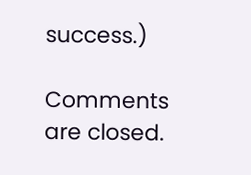success.)

Comments are closed.